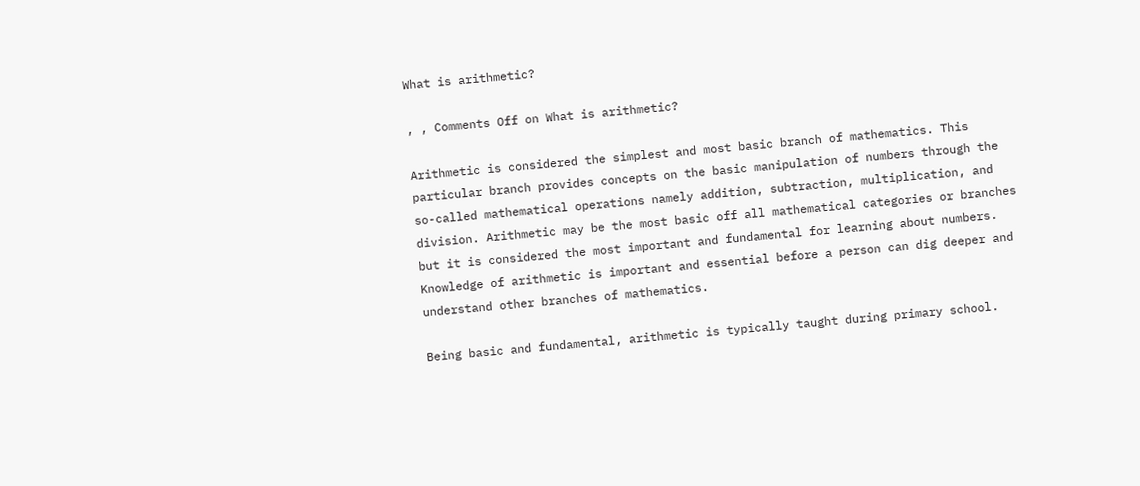What is arithmetic?

, , Comments Off on What is arithmetic?

Arithmetic is considered the simplest and most basic branch of mathematics. This particular branch provides concepts on the basic manipulation of numbers through the so-called mathematical operations namely addition, subtraction, multiplication, and division. Arithmetic may be the most basic off all mathematical categories or branches but it is considered the most important and fundamental for learning about numbers.  Knowledge of arithmetic is important and essential before a person can dig deeper and understand other branches of mathematics.

Being basic and fundamental, arithmetic is typically taught during primary school.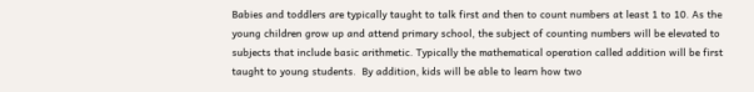Babies and toddlers are typically taught to talk first and then to count numbers at least 1 to 10. As the young children grow up and attend primary school, the subject of counting numbers will be elevated to subjects that include basic arithmetic. Typically the mathematical operation called addition will be first taught to young students.  By addition, kids will be able to learn how two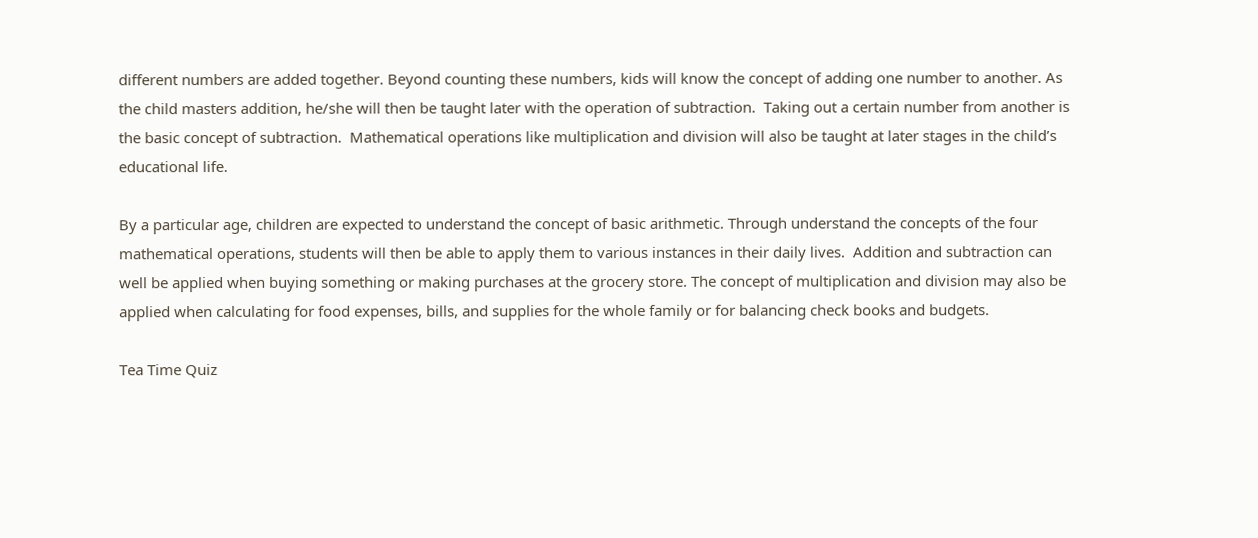different numbers are added together. Beyond counting these numbers, kids will know the concept of adding one number to another. As the child masters addition, he/she will then be taught later with the operation of subtraction.  Taking out a certain number from another is the basic concept of subtraction.  Mathematical operations like multiplication and division will also be taught at later stages in the child’s educational life.

By a particular age, children are expected to understand the concept of basic arithmetic. Through understand the concepts of the four mathematical operations, students will then be able to apply them to various instances in their daily lives.  Addition and subtraction can well be applied when buying something or making purchases at the grocery store. The concept of multiplication and division may also be applied when calculating for food expenses, bills, and supplies for the whole family or for balancing check books and budgets.

Tea Time Quiz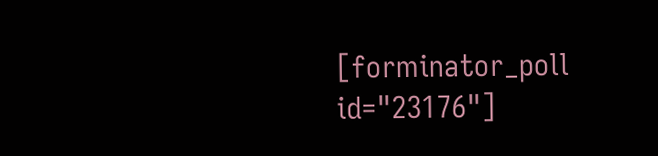[forminator_poll id="23176"]